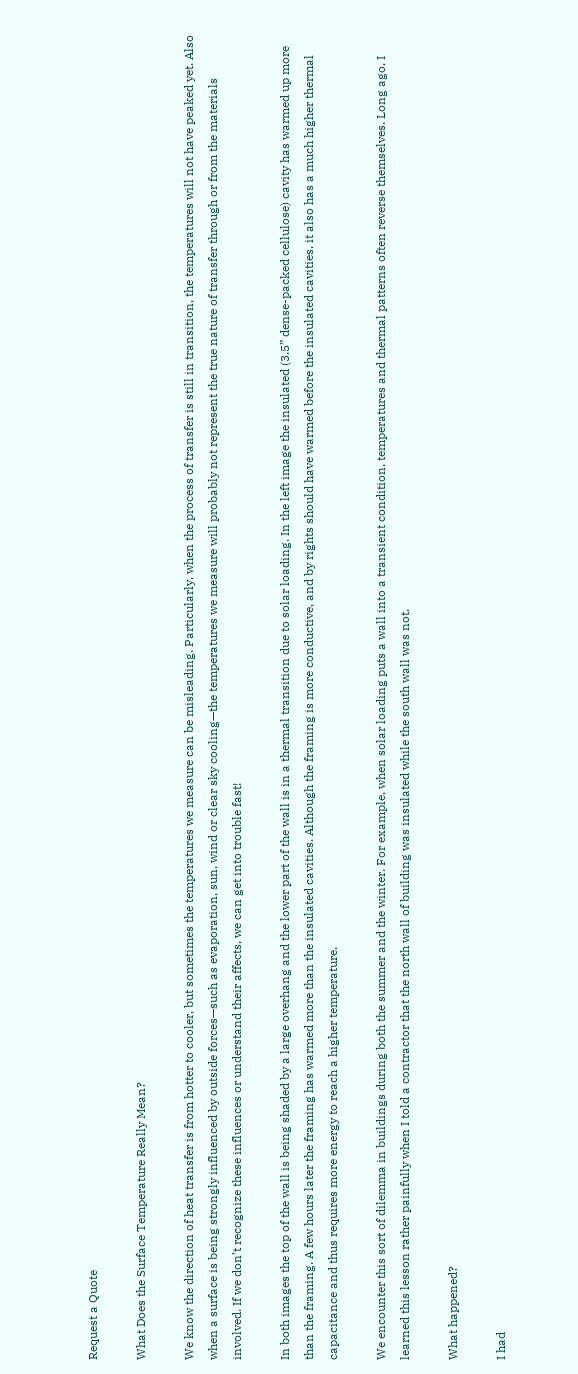Request a Quote

What Does the Surface Temperature Really Mean?

We know the direction of heat transfer is from hotter to cooler, but sometimes the temperatures we measure can be misleading. Particularly, when the process of transfer is still in transition, the temperatures will not have peaked yet. Also when a surface is being strongly influenced by outside forces—such as evaporation, sun, wind or clear sky cooling—the temperatures we measure will probably not represent the true nature of transfer through or from the materials involved. If we don’t recognize these influences or understand their affects, we can get into trouble fast!

In both images the top of the wall is being shaded by a large overhang and the lower part of the wall is in a thermal transition due to solar loading. In the left image the insulated (3.5” dense-packed cellulose) cavity has warmed up more than the framing. A few hours later the framing has warmed more than the insulated cavities. Although the framing is more conductive, and by rights should have warmed before the insulated cavities, it also has a much higher thermal capacitance and thus requires more energy to reach a higher temperature.

We encounter this sort of dilemma in buildings during both the summer and the winter. For example, when solar loading puts a wall into a transient condition, temperatures and thermal patterns often reverse themselves. Long ago, I learned this lesson rather painfully when I told a contractor that the north wall of building was insulated while the south wall was not.

What happened?

I had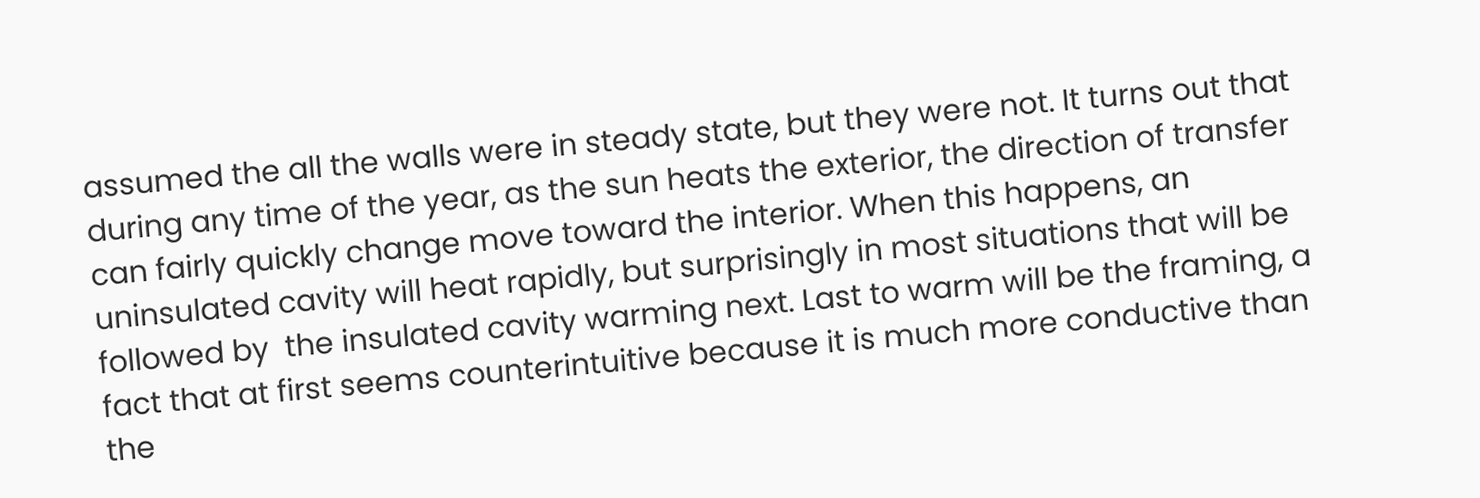assumed the all the walls were in steady state, but they were not. It turns out that during any time of the year, as the sun heats the exterior, the direction of transfer can fairly quickly change move toward the interior. When this happens, an uninsulated cavity will heat rapidly, but surprisingly in most situations that will be followed by  the insulated cavity warming next. Last to warm will be the framing, a fact that at first seems counterintuitive because it is much more conductive than the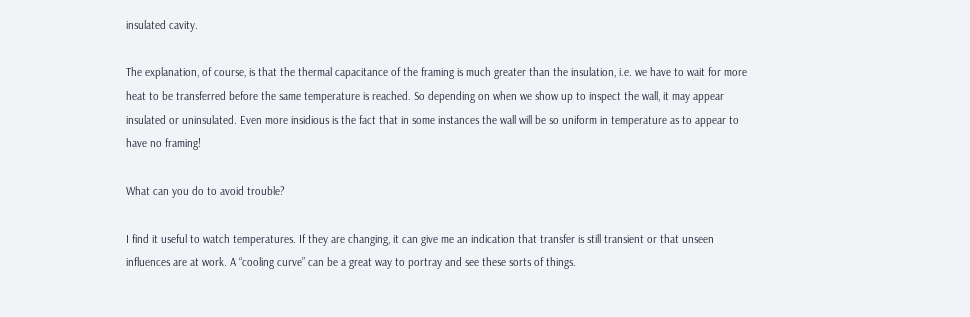insulated cavity.

The explanation, of course, is that the thermal capacitance of the framing is much greater than the insulation, i.e. we have to wait for more heat to be transferred before the same temperature is reached. So depending on when we show up to inspect the wall, it may appear insulated or uninsulated. Even more insidious is the fact that in some instances the wall will be so uniform in temperature as to appear to have no framing!

What can you do to avoid trouble?

I find it useful to watch temperatures. If they are changing, it can give me an indication that transfer is still transient or that unseen influences are at work. A “cooling curve” can be a great way to portray and see these sorts of things.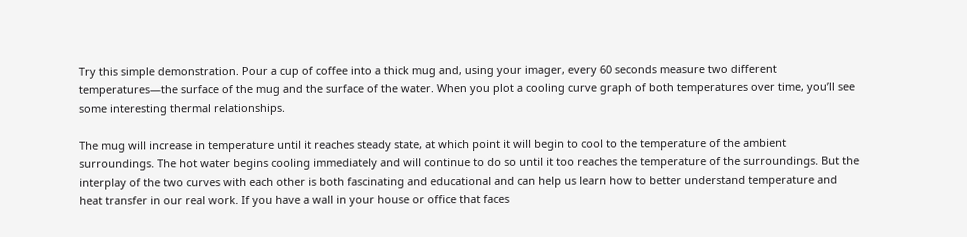Try this simple demonstration. Pour a cup of coffee into a thick mug and, using your imager, every 60 seconds measure two different temperatures—the surface of the mug and the surface of the water. When you plot a cooling curve graph of both temperatures over time, you’ll see some interesting thermal relationships.

The mug will increase in temperature until it reaches steady state, at which point it will begin to cool to the temperature of the ambient surroundings. The hot water begins cooling immediately and will continue to do so until it too reaches the temperature of the surroundings. But the interplay of the two curves with each other is both fascinating and educational and can help us learn how to better understand temperature and heat transfer in our real work. If you have a wall in your house or office that faces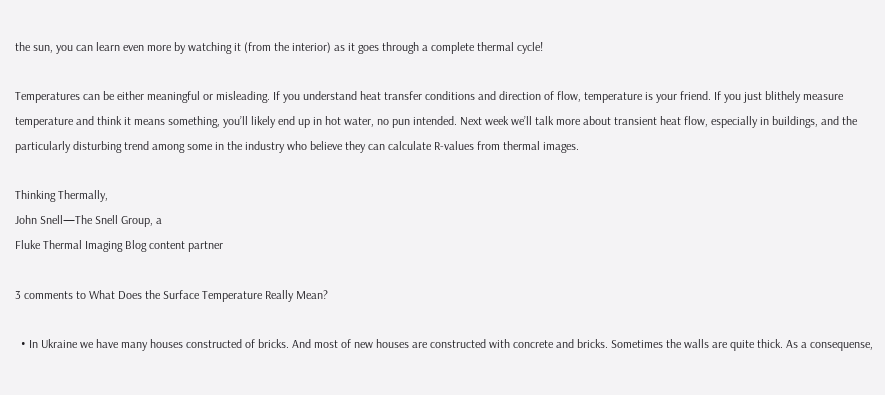the sun, you can learn even more by watching it (from the interior) as it goes through a complete thermal cycle!

Temperatures can be either meaningful or misleading. If you understand heat transfer conditions and direction of flow, temperature is your friend. If you just blithely measure temperature and think it means something, you’ll likely end up in hot water, no pun intended. Next week we’ll talk more about transient heat flow, especially in buildings, and the particularly disturbing trend among some in the industry who believe they can calculate R-values from thermal images.

Thinking Thermally,
John Snell—The Snell Group, a
Fluke Thermal Imaging Blog content partner

3 comments to What Does the Surface Temperature Really Mean?

  • In Ukraine we have many houses constructed of bricks. And most of new houses are constructed with concrete and bricks. Sometimes the walls are quite thick. As a consequense,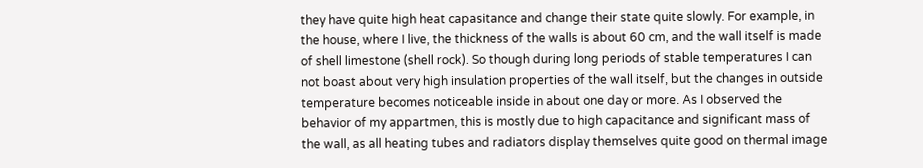they have quite high heat capasitance and change their state quite slowly. For example, in the house, where I live, the thickness of the walls is about 60 cm, and the wall itself is made of shell limestone (shell rock). So though during long periods of stable temperatures I can not boast about very high insulation properties of the wall itself, but the changes in outside temperature becomes noticeable inside in about one day or more. As I observed the behavior of my appartmen, this is mostly due to high capacitance and significant mass of the wall, as all heating tubes and radiators display themselves quite good on thermal image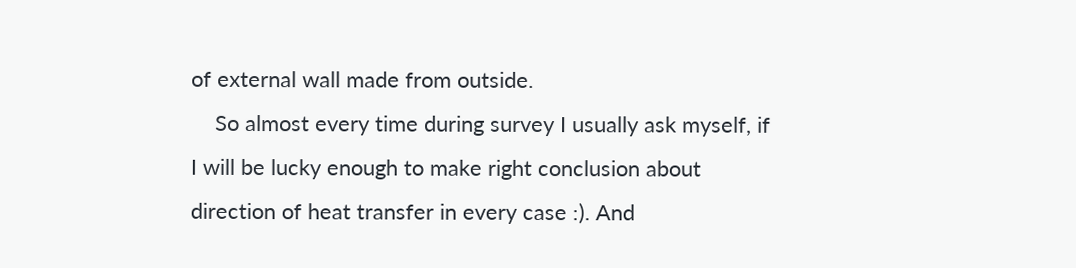of external wall made from outside.
    So almost every time during survey I usually ask myself, if I will be lucky enough to make right conclusion about direction of heat transfer in every case :). And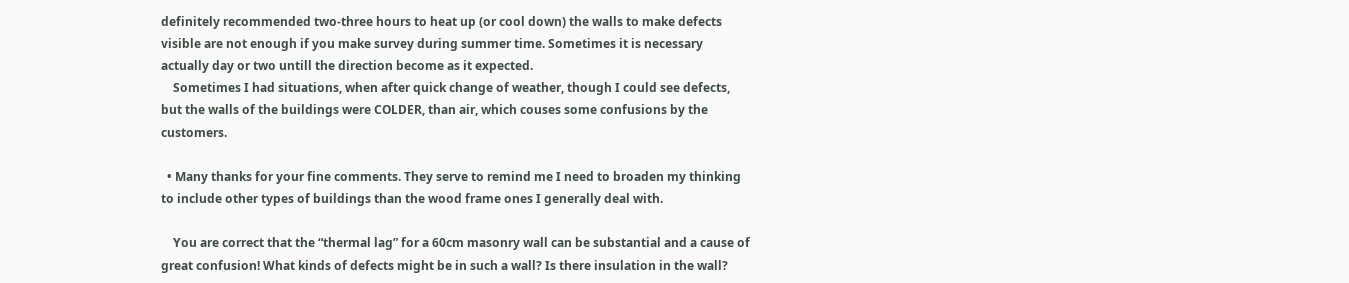definitely recommended two-three hours to heat up (or cool down) the walls to make defects visible are not enough if you make survey during summer time. Sometimes it is necessary actually day or two untill the direction become as it expected.
    Sometimes I had situations, when after quick change of weather, though I could see defects, but the walls of the buildings were COLDER, than air, which couses some confusions by the customers.

  • Many thanks for your fine comments. They serve to remind me I need to broaden my thinking to include other types of buildings than the wood frame ones I generally deal with.

    You are correct that the “thermal lag” for a 60cm masonry wall can be substantial and a cause of great confusion! What kinds of defects might be in such a wall? Is there insulation in the wall?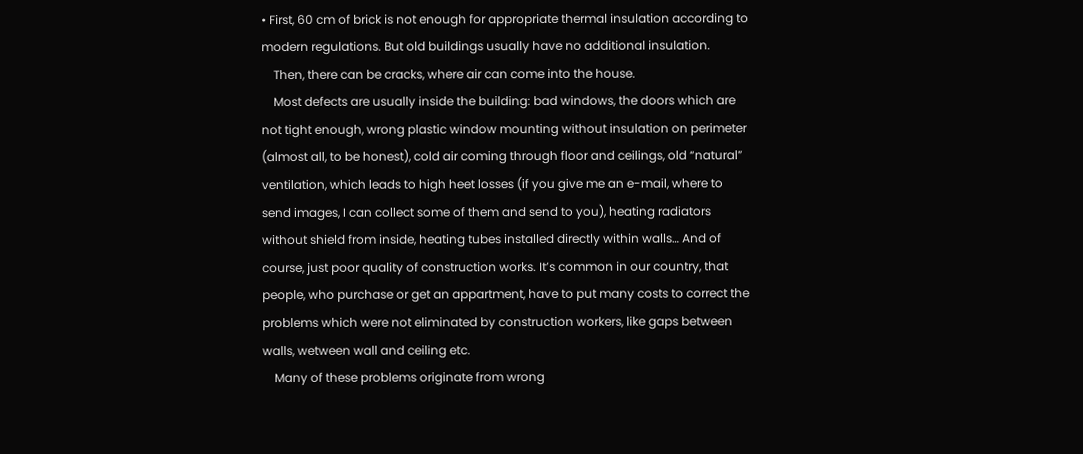• First, 60 cm of brick is not enough for appropriate thermal insulation according to modern regulations. But old buildings usually have no additional insulation.
    Then, there can be cracks, where air can come into the house.
    Most defects are usually inside the building: bad windows, the doors which are not tight enough, wrong plastic window mounting without insulation on perimeter (almost all, to be honest), cold air coming through floor and ceilings, old “natural” ventilation, which leads to high heet losses (if you give me an e-mail, where to send images, I can collect some of them and send to you), heating radiators without shield from inside, heating tubes installed directly within walls… And of course, just poor quality of construction works. It’s common in our country, that people, who purchase or get an appartment, have to put many costs to correct the problems which were not eliminated by construction workers, like gaps between walls, wetween wall and ceiling etc.
    Many of these problems originate from wrong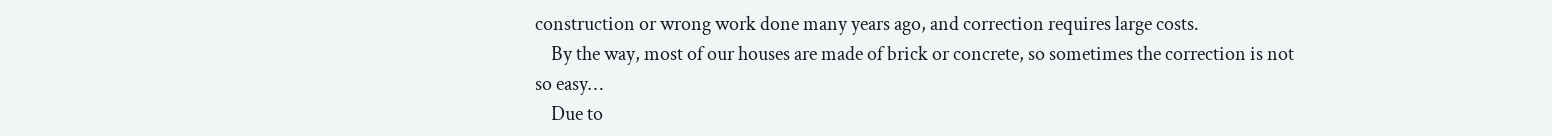construction or wrong work done many years ago, and correction requires large costs.
    By the way, most of our houses are made of brick or concrete, so sometimes the correction is not so easy…
    Due to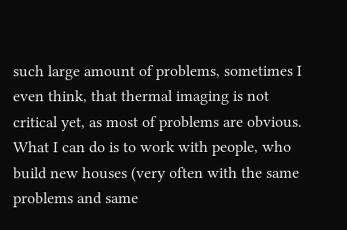such large amount of problems, sometimes I even think, that thermal imaging is not critical yet, as most of problems are obvious. What I can do is to work with people, who build new houses (very often with the same problems and same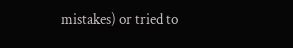mistakes) or tried to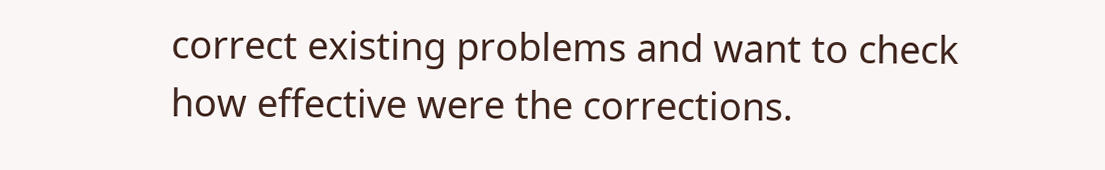correct existing problems and want to check how effective were the corrections.